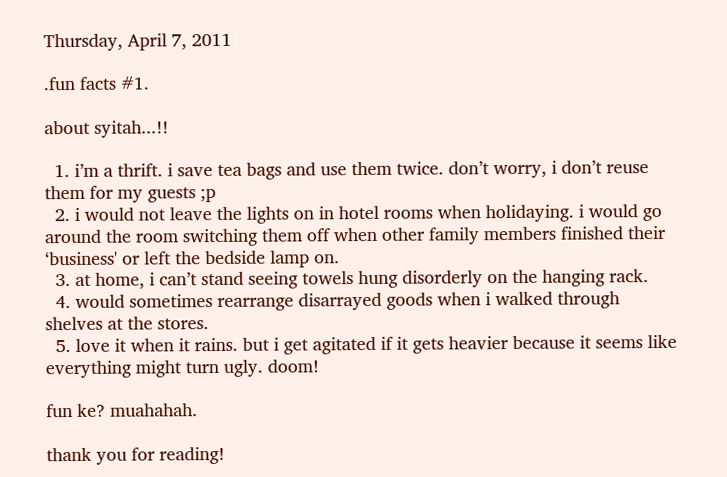Thursday, April 7, 2011

.fun facts #1.

about syitah...!!

  1. i’m a thrift. i save tea bags and use them twice. don’t worry, i don’t reuse them for my guests ;p
  2. i would not leave the lights on in hotel rooms when holidaying. i would go around the room switching them off when other family members finished their ‘business' or left the bedside lamp on.
  3. at home, i can’t stand seeing towels hung disorderly on the hanging rack.
  4. would sometimes rearrange disarrayed goods when i walked through shelves at the stores.
  5. love it when it rains. but i get agitated if it gets heavier because it seems like everything might turn ugly. doom!

fun ke? muahahah.

thank you for reading!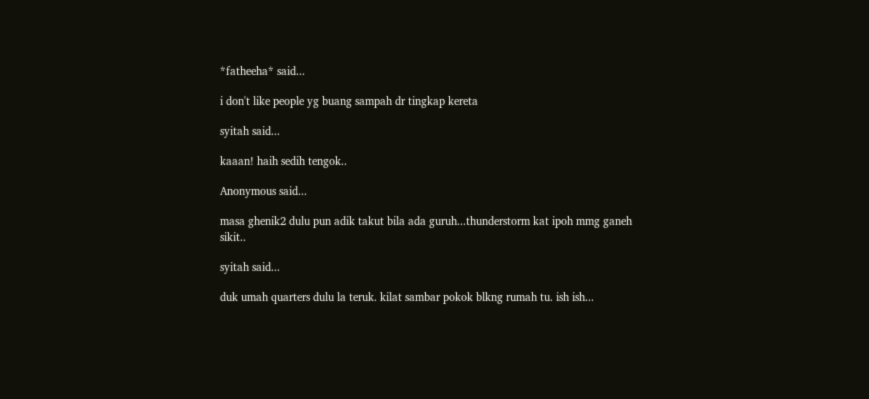*fatheeha* said...

i don't like people yg buang sampah dr tingkap kereta

syitah said...

kaaan! haih sedih tengok..

Anonymous said...

masa ghenik2 dulu pun adik takut bila ada guruh...thunderstorm kat ipoh mmg ganeh sikit..

syitah said...

duk umah quarters dulu la teruk. kilat sambar pokok blkng rumah tu. ish ish...